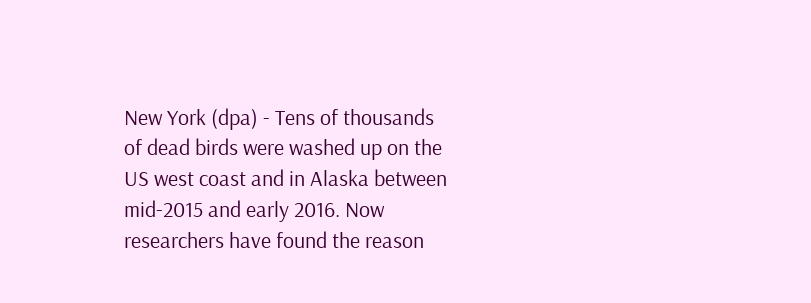New York (dpa) - Tens of thousands of dead birds were washed up on the US west coast and in Alaska between mid-2015 and early 2016. Now researchers have found the reason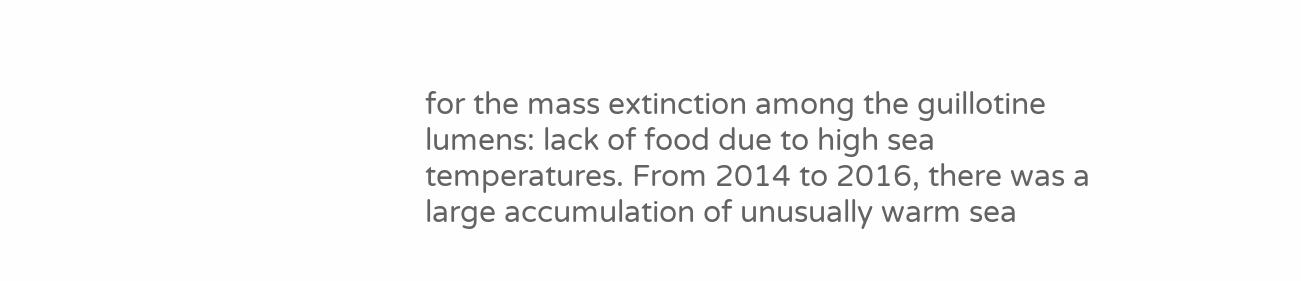for the mass extinction among the guillotine lumens: lack of food due to high sea temperatures. From 2014 to 2016, there was a large accumulation of unusually warm sea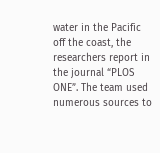water in the Pacific off the coast, the researchers report in the journal “PLOS ONE”. The team used numerous sources to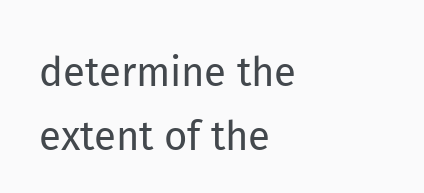determine the extent of the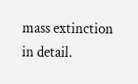mass extinction in detail.